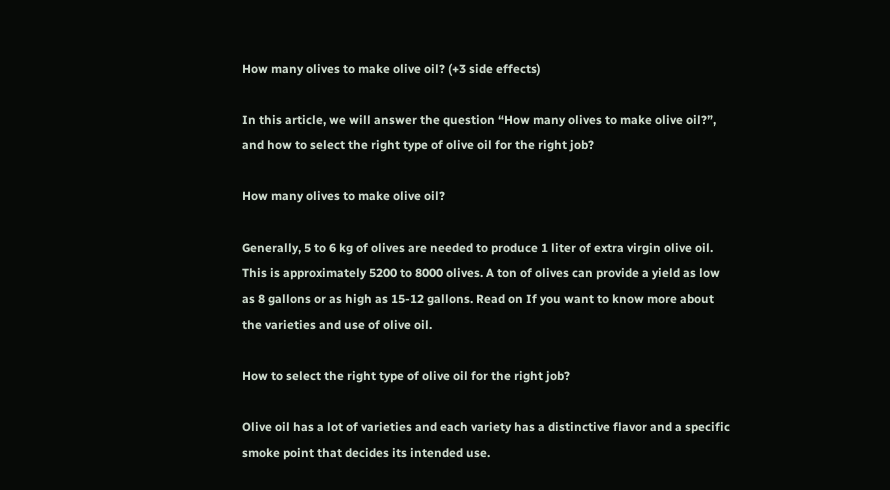How many olives to make olive oil? (+3 side effects)

In this article, we will answer the question “How many olives to make olive oil?”, and how to select the right type of olive oil for the right job?

How many olives to make olive oil?

Generally, 5 to 6 kg of olives are needed to produce 1 liter of extra virgin olive oil. This is approximately 5200 to 8000 olives. A ton of olives can provide a yield as low as 8 gallons or as high as 15-12 gallons. Read on If you want to know more about the varieties and use of olive oil.

How to select the right type of olive oil for the right job?

Olive oil has a lot of varieties and each variety has a distinctive flavor and a specific smoke point that decides its intended use.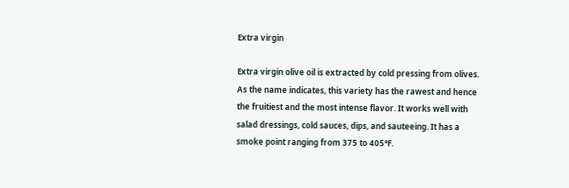Extra virgin

Extra virgin olive oil is extracted by cold pressing from olives. As the name indicates, this variety has the rawest and hence the fruitiest and the most intense flavor. It works well with salad dressings, cold sauces, dips, and sauteeing. It has a smoke point ranging from 375 to 405°F.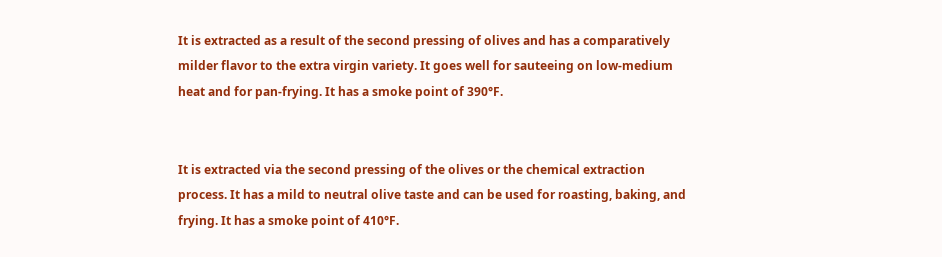It is extracted as a result of the second pressing of olives and has a comparatively milder flavor to the extra virgin variety. It goes well for sauteeing on low-medium heat and for pan-frying. It has a smoke point of 390°F.


It is extracted via the second pressing of the olives or the chemical extraction process. It has a mild to neutral olive taste and can be used for roasting, baking, and frying. It has a smoke point of 410°F.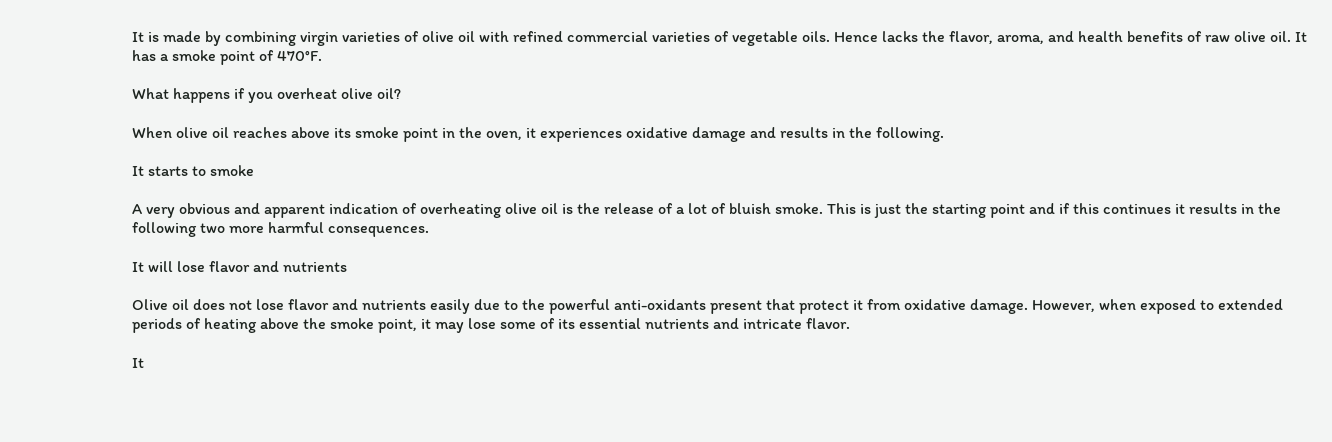It is made by combining virgin varieties of olive oil with refined commercial varieties of vegetable oils. Hence lacks the flavor, aroma, and health benefits of raw olive oil. It has a smoke point of 470°F.

What happens if you overheat olive oil?

When olive oil reaches above its smoke point in the oven, it experiences oxidative damage and results in the following.

It starts to smoke

A very obvious and apparent indication of overheating olive oil is the release of a lot of bluish smoke. This is just the starting point and if this continues it results in the following two more harmful consequences.

It will lose flavor and nutrients

Olive oil does not lose flavor and nutrients easily due to the powerful anti-oxidants present that protect it from oxidative damage. However, when exposed to extended periods of heating above the smoke point, it may lose some of its essential nutrients and intricate flavor.

It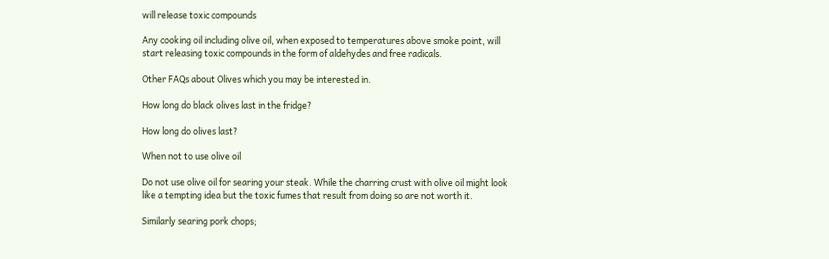will release toxic compounds

Any cooking oil including olive oil, when exposed to temperatures above smoke point, will start releasing toxic compounds in the form of aldehydes and free radicals.

Other FAQs about Olives which you may be interested in.

How long do black olives last in the fridge?

How long do olives last?

When not to use olive oil

Do not use olive oil for searing your steak. While the charring crust with olive oil might look like a tempting idea but the toxic fumes that result from doing so are not worth it.

Similarly searing pork chops;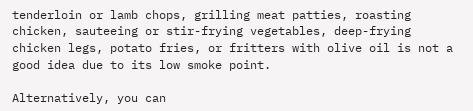tenderloin or lamb chops, grilling meat patties, roasting chicken, sauteeing or stir-frying vegetables, deep-frying chicken legs, potato fries, or fritters with olive oil is not a good idea due to its low smoke point.

Alternatively, you can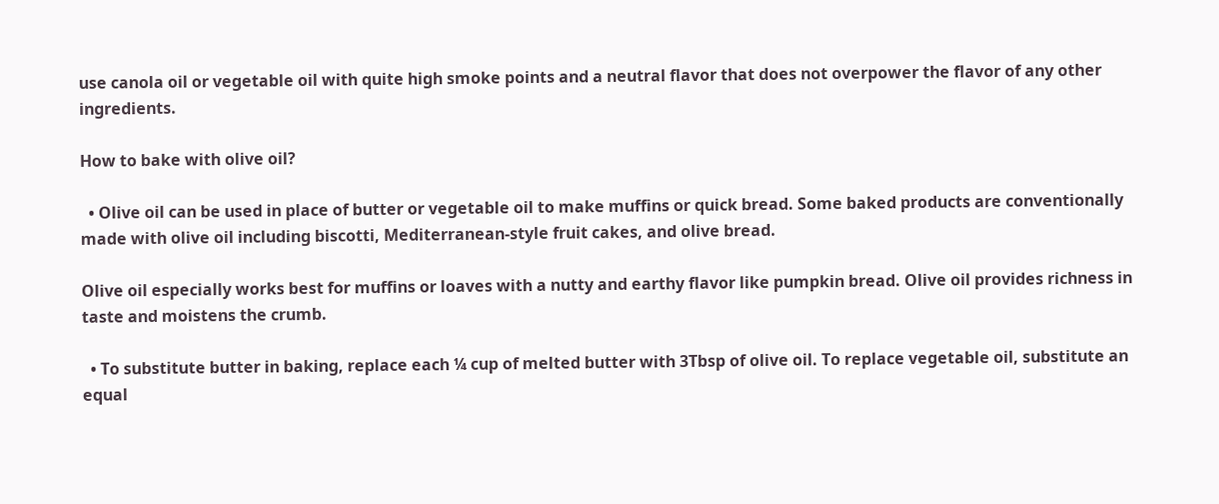use canola oil or vegetable oil with quite high smoke points and a neutral flavor that does not overpower the flavor of any other ingredients.

How to bake with olive oil?

  • Olive oil can be used in place of butter or vegetable oil to make muffins or quick bread. Some baked products are conventionally made with olive oil including biscotti, Mediterranean-style fruit cakes, and olive bread.

Olive oil especially works best for muffins or loaves with a nutty and earthy flavor like pumpkin bread. Olive oil provides richness in taste and moistens the crumb.

  • To substitute butter in baking, replace each ¼ cup of melted butter with 3Tbsp of olive oil. To replace vegetable oil, substitute an equal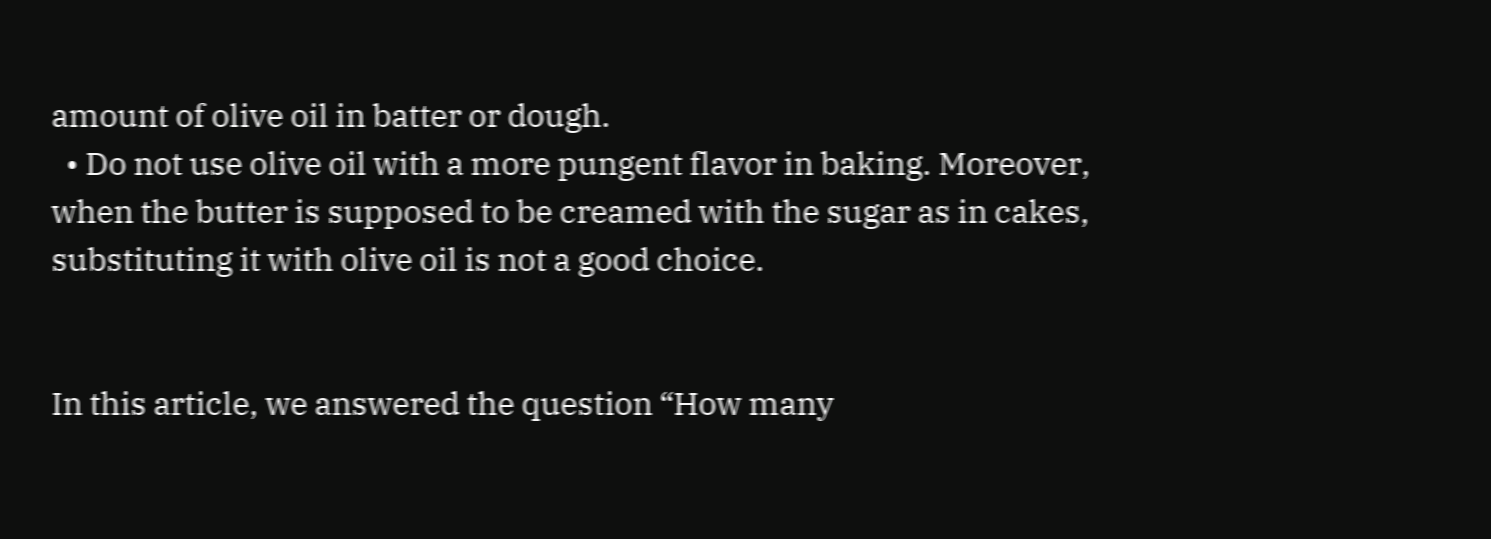amount of olive oil in batter or dough.
  • Do not use olive oil with a more pungent flavor in baking. Moreover, when the butter is supposed to be creamed with the sugar as in cakes, substituting it with olive oil is not a good choice.


In this article, we answered the question “How many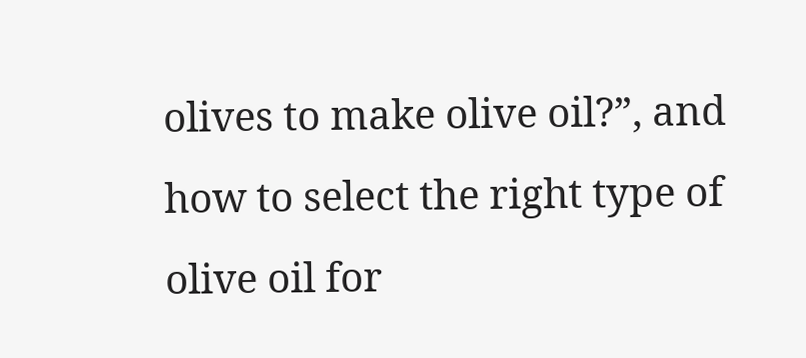olives to make olive oil?”, and how to select the right type of olive oil for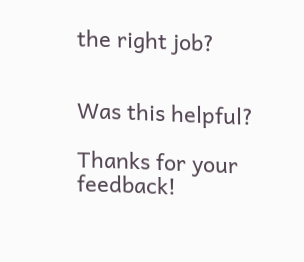the right job?


Was this helpful?

Thanks for your feedback!